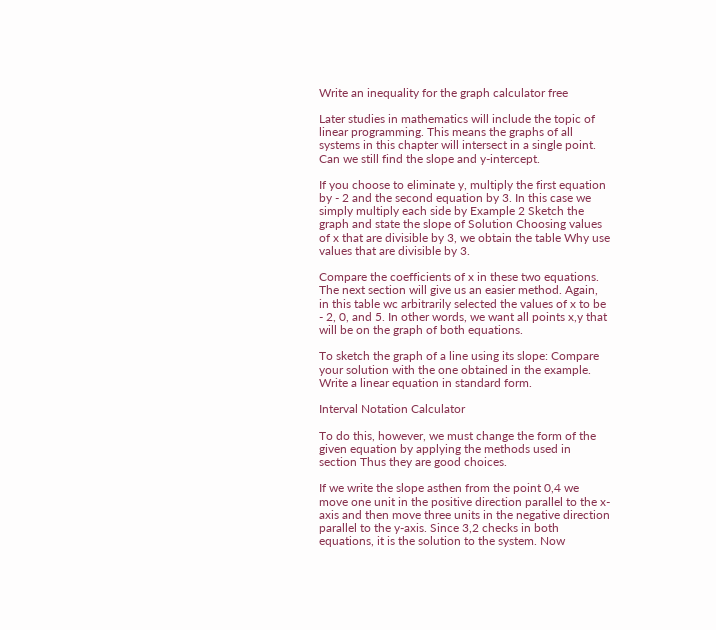Write an inequality for the graph calculator free

Later studies in mathematics will include the topic of linear programming. This means the graphs of all systems in this chapter will intersect in a single point. Can we still find the slope and y-intercept.

If you choose to eliminate y, multiply the first equation by - 2 and the second equation by 3. In this case we simply multiply each side by Example 2 Sketch the graph and state the slope of Solution Choosing values of x that are divisible by 3, we obtain the table Why use values that are divisible by 3.

Compare the coefficients of x in these two equations. The next section will give us an easier method. Again, in this table wc arbitrarily selected the values of x to be - 2, 0, and 5. In other words, we want all points x,y that will be on the graph of both equations.

To sketch the graph of a line using its slope: Compare your solution with the one obtained in the example. Write a linear equation in standard form.

Interval Notation Calculator

To do this, however, we must change the form of the given equation by applying the methods used in section Thus they are good choices.

If we write the slope asthen from the point 0,4 we move one unit in the positive direction parallel to the x-axis and then move three units in the negative direction parallel to the y-axis. Since 3,2 checks in both equations, it is the solution to the system. Now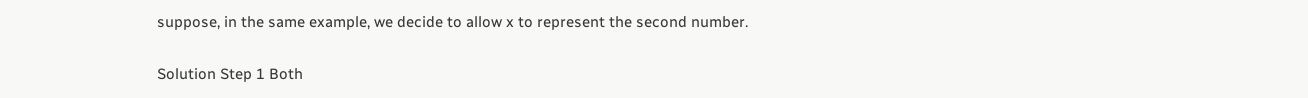suppose, in the same example, we decide to allow x to represent the second number.

Solution Step 1 Both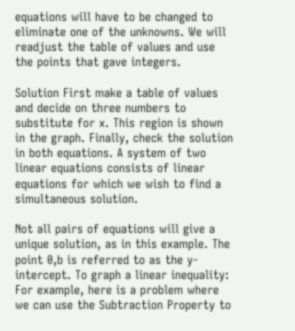equations will have to be changed to eliminate one of the unknowns. We will readjust the table of values and use the points that gave integers.

Solution First make a table of values and decide on three numbers to substitute for x. This region is shown in the graph. Finally, check the solution in both equations. A system of two linear equations consists of linear equations for which we wish to find a simultaneous solution.

Not all pairs of equations will give a unique solution, as in this example. The point 0,b is referred to as the y-intercept. To graph a linear inequality: For example, here is a problem where we can use the Subtraction Property to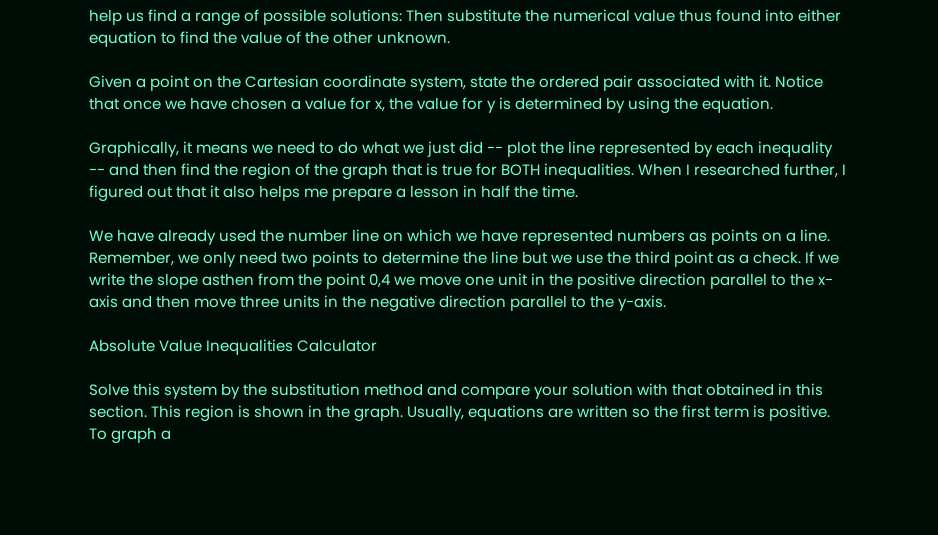help us find a range of possible solutions: Then substitute the numerical value thus found into either equation to find the value of the other unknown.

Given a point on the Cartesian coordinate system, state the ordered pair associated with it. Notice that once we have chosen a value for x, the value for y is determined by using the equation.

Graphically, it means we need to do what we just did -- plot the line represented by each inequality -- and then find the region of the graph that is true for BOTH inequalities. When I researched further, I figured out that it also helps me prepare a lesson in half the time.

We have already used the number line on which we have represented numbers as points on a line. Remember, we only need two points to determine the line but we use the third point as a check. If we write the slope asthen from the point 0,4 we move one unit in the positive direction parallel to the x-axis and then move three units in the negative direction parallel to the y-axis.

Absolute Value Inequalities Calculator

Solve this system by the substitution method and compare your solution with that obtained in this section. This region is shown in the graph. Usually, equations are written so the first term is positive. To graph a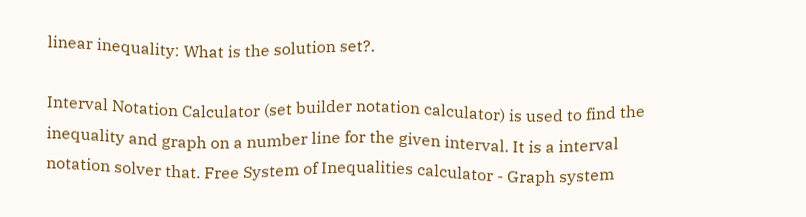linear inequality: What is the solution set?.

Interval Notation Calculator (set builder notation calculator) is used to find the inequality and graph on a number line for the given interval. It is a interval notation solver that. Free System of Inequalities calculator - Graph system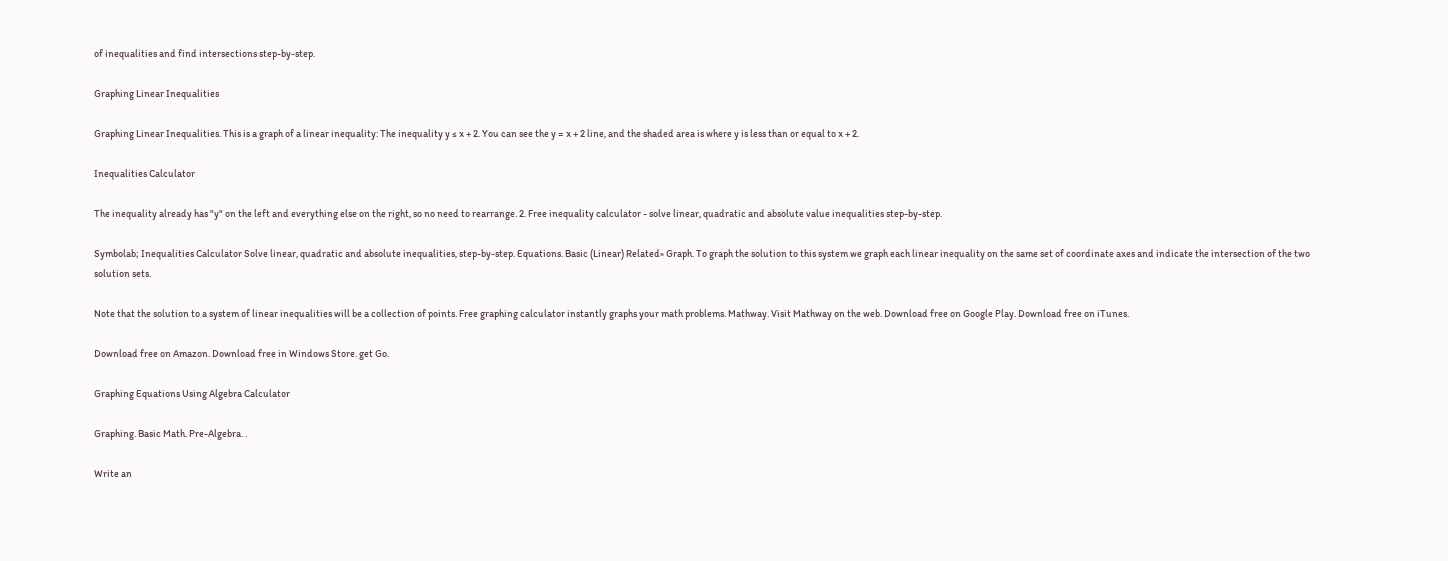of inequalities and find intersections step-by-step.

Graphing Linear Inequalities

Graphing Linear Inequalities. This is a graph of a linear inequality: The inequality y ≤ x + 2. You can see the y = x + 2 line, and the shaded area is where y is less than or equal to x + 2.

Inequalities Calculator

The inequality already has "y" on the left and everything else on the right, so no need to rearrange. 2. Free inequality calculator - solve linear, quadratic and absolute value inequalities step-by-step.

Symbolab; Inequalities Calculator Solve linear, quadratic and absolute inequalities, step-by-step. Equations. Basic (Linear) Related» Graph. To graph the solution to this system we graph each linear inequality on the same set of coordinate axes and indicate the intersection of the two solution sets.

Note that the solution to a system of linear inequalities will be a collection of points. Free graphing calculator instantly graphs your math problems. Mathway. Visit Mathway on the web. Download free on Google Play. Download free on iTunes.

Download free on Amazon. Download free in Windows Store. get Go.

Graphing Equations Using Algebra Calculator

Graphing. Basic Math. Pre-Algebra. .

Write an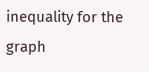inequality for the graph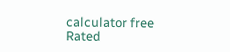calculator free
Rated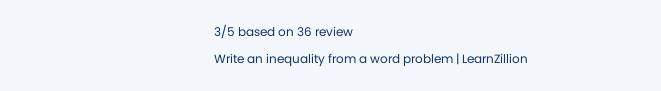3/5 based on 36 review
Write an inequality from a word problem | LearnZillion